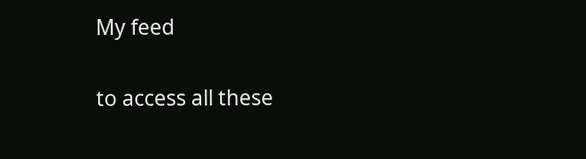My feed

to access all these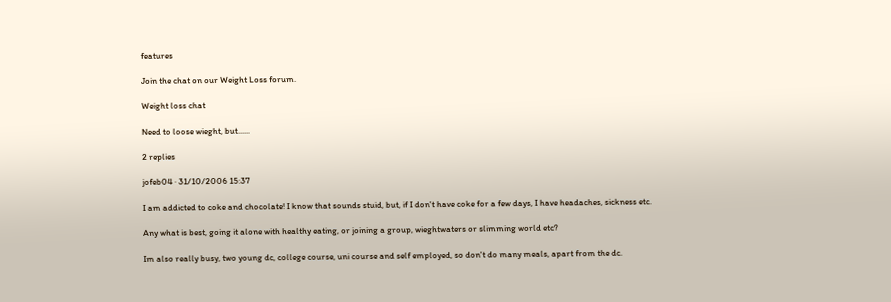features

Join the chat on our Weight Loss forum.

Weight loss chat

Need to loose wieght, but......

2 replies

jofeb04 · 31/10/2006 15:37

I am addicted to coke and chocolate! I know that sounds stuid, but, if I don't have coke for a few days, I have headaches, sickness etc.

Any what is best, going it alone with healthy eating, or joining a group, wieghtwaters or slimming world etc?

Im also really busy, two young dc, college course, uni course and self employed, so don't do many meals, apart from the dc.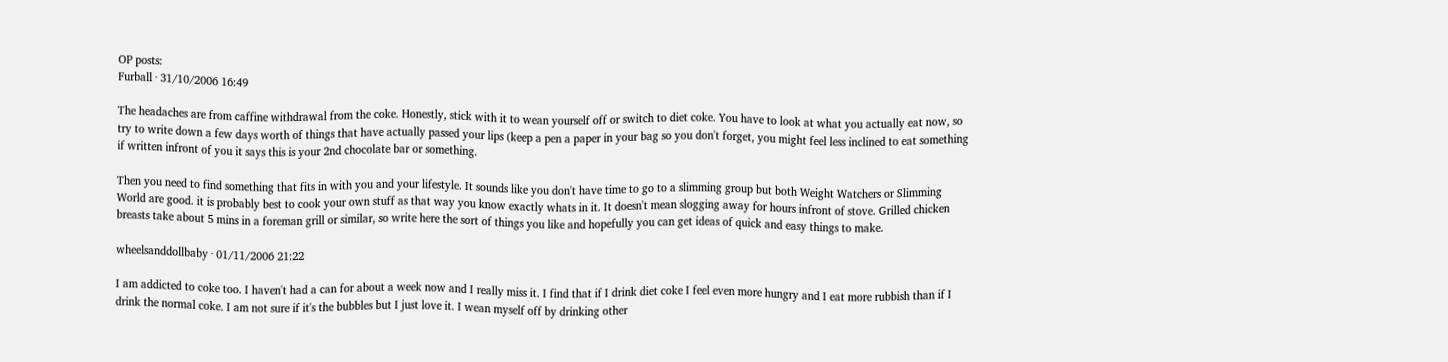OP posts:
Furball · 31/10/2006 16:49

The headaches are from caffine withdrawal from the coke. Honestly, stick with it to wean yourself off or switch to diet coke. You have to look at what you actually eat now, so try to write down a few days worth of things that have actually passed your lips (keep a pen a paper in your bag so you don't forget, you might feel less inclined to eat something if written infront of you it says this is your 2nd chocolate bar or something.

Then you need to find something that fits in with you and your lifestyle. It sounds like you don't have time to go to a slimming group but both Weight Watchers or Slimming World are good. it is probably best to cook your own stuff as that way you know exactly whats in it. It doesn't mean slogging away for hours infront of stove. Grilled chicken breasts take about 5 mins in a foreman grill or similar, so write here the sort of things you like and hopefully you can get ideas of quick and easy things to make.

wheelsanddollbaby · 01/11/2006 21:22

I am addicted to coke too. I haven't had a can for about a week now and I really miss it. I find that if I drink diet coke I feel even more hungry and I eat more rubbish than if I drink the normal coke. I am not sure if it's the bubbles but I just love it. I wean myself off by drinking other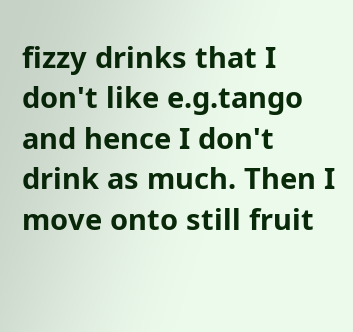fizzy drinks that I don't like e.g.tango and hence I don't drink as much. Then I move onto still fruit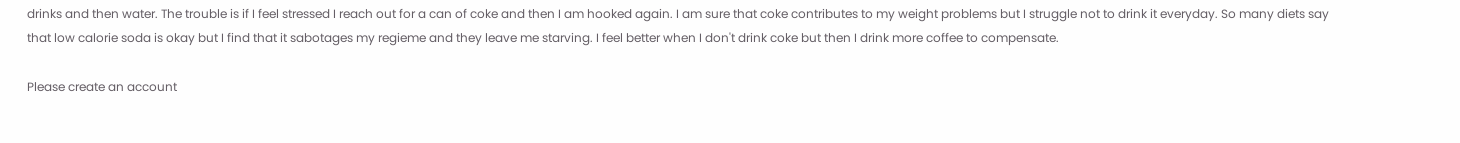drinks and then water. The trouble is if I feel stressed I reach out for a can of coke and then I am hooked again. I am sure that coke contributes to my weight problems but I struggle not to drink it everyday. So many diets say that low calorie soda is okay but I find that it sabotages my regieme and they leave me starving. I feel better when I don't drink coke but then I drink more coffee to compensate.

Please create an account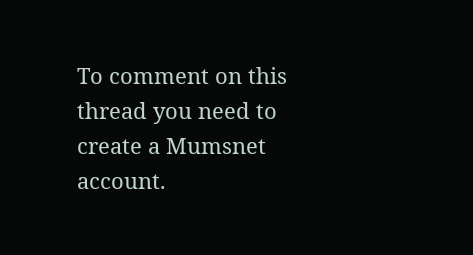To comment on this thread you need to create a Mumsnet account.